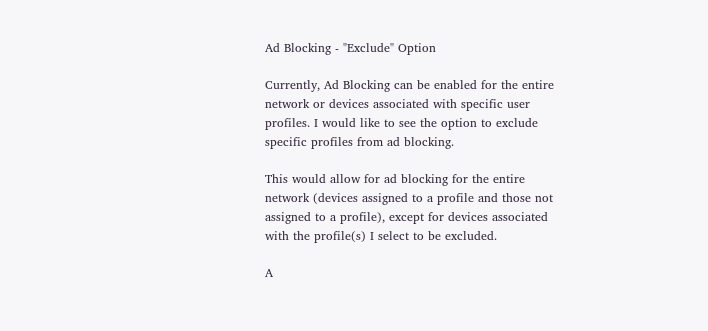Ad Blocking - "Exclude" Option

Currently, Ad Blocking can be enabled for the entire network or devices associated with specific user profiles. I would like to see the option to exclude specific profiles from ad blocking.

This would allow for ad blocking for the entire network (devices assigned to a profile and those not assigned to a profile), except for devices associated with the profile(s) I select to be excluded.

A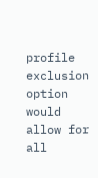profile exclusion option would allow for all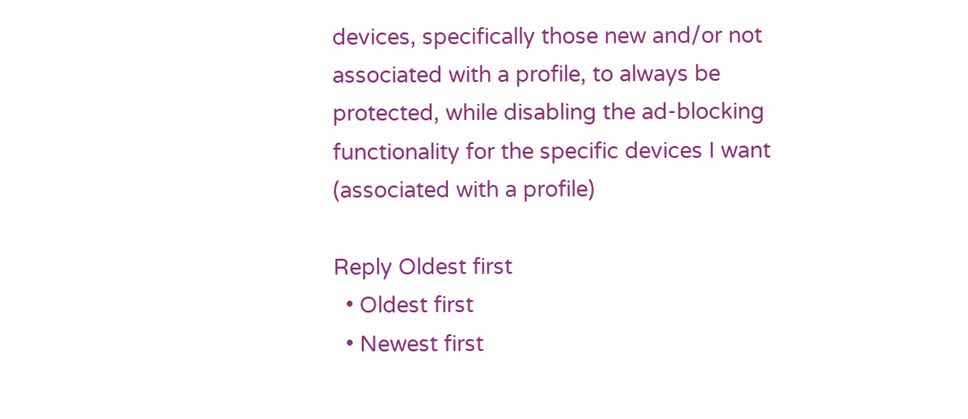devices, specifically those new and/or not associated with a profile, to always be protected, while disabling the ad-blocking functionality for the specific devices I want (associated with a profile)

Reply Oldest first
  • Oldest first
  • Newest first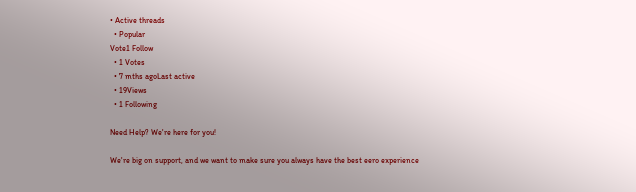• Active threads
  • Popular
Vote1 Follow
  • 1 Votes
  • 7 mths agoLast active
  • 19Views
  • 1 Following

Need Help? We're here for you!

We're big on support, and we want to make sure you always have the best eero experience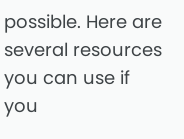possible. Here are several resources you can use if you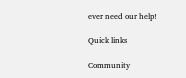ever need our help!

Quick links

Community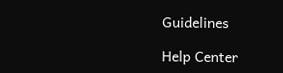Guidelines

Help Center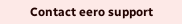Contact eero support